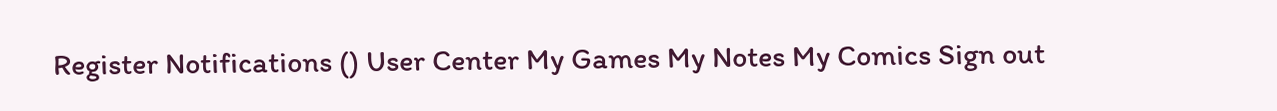Register Notifications () User Center My Games My Notes My Comics Sign out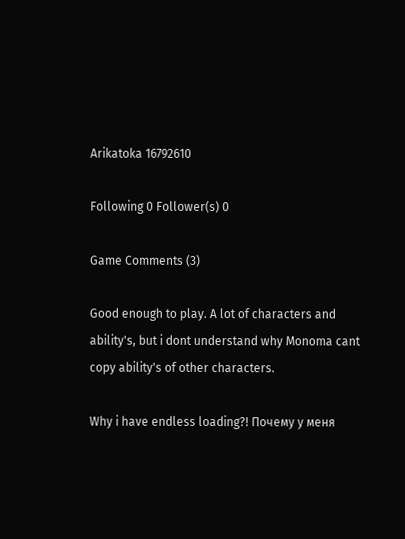Arikatoka 16792610

Following 0 Follower(s) 0

Game Comments (3)

Good enough to play. A lot of characters and ability's, but i dont understand why Monoma cant copy ability's of other characters.

Why i have endless loading?! Почему у меня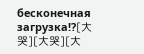бесконечная загрузка!?[大哭][大哭][大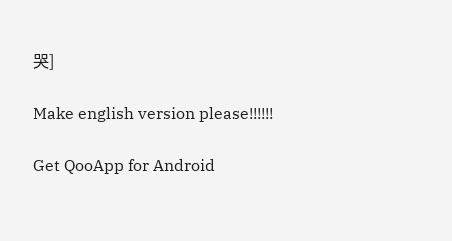哭]

Make english version please!!!!!!

Get QooApp for Android